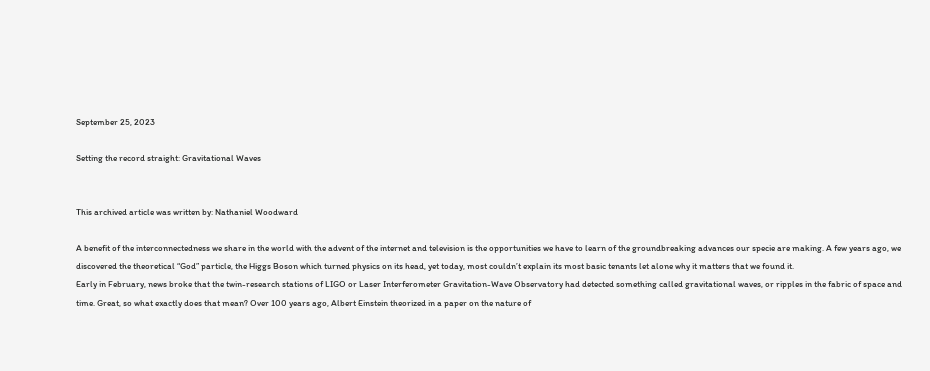September 25, 2023

Setting the record straight: Gravitational Waves


This archived article was written by: Nathaniel Woodward

A benefit of the interconnectedness we share in the world with the advent of the internet and television is the opportunities we have to learn of the groundbreaking advances our specie are making. A few years ago, we discovered the theoretical “God” particle, the Higgs Boson which turned physics on its head, yet today, most couldn’t explain its most basic tenants let alone why it matters that we found it.
Early in February, news broke that the twin-research stations of LIGO or Laser Interferometer Gravitation-Wave Observatory had detected something called gravitational waves, or ripples in the fabric of space and time. Great, so what exactly does that mean? Over 100 years ago, Albert Einstein theorized in a paper on the nature of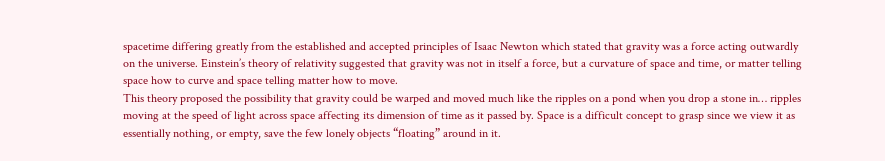spacetime differing greatly from the established and accepted principles of Isaac Newton which stated that gravity was a force acting outwardly on the universe. Einstein’s theory of relativity suggested that gravity was not in itself a force, but a curvature of space and time, or matter telling space how to curve and space telling matter how to move.
This theory proposed the possibility that gravity could be warped and moved much like the ripples on a pond when you drop a stone in… ripples moving at the speed of light across space affecting its dimension of time as it passed by. Space is a difficult concept to grasp since we view it as essentially nothing, or empty, save the few lonely objects “floating” around in it.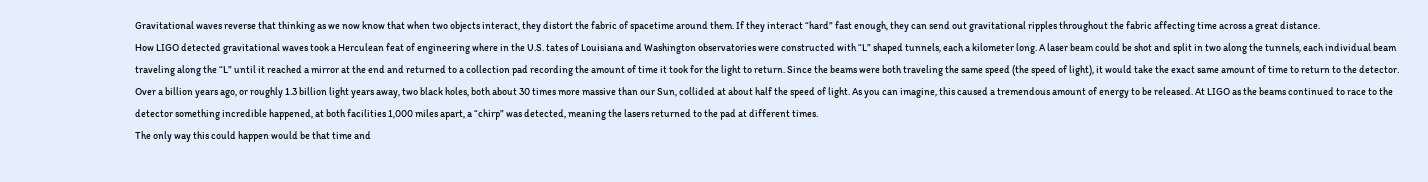Gravitational waves reverse that thinking as we now know that when two objects interact, they distort the fabric of spacetime around them. If they interact “hard” fast enough, they can send out gravitational ripples throughout the fabric affecting time across a great distance.
How LIGO detected gravitational waves took a Herculean feat of engineering where in the U.S. tates of Louisiana and Washington observatories were constructed with “L” shaped tunnels, each a kilometer long. A laser beam could be shot and split in two along the tunnels, each individual beam traveling along the “L” until it reached a mirror at the end and returned to a collection pad recording the amount of time it took for the light to return. Since the beams were both traveling the same speed (the speed of light), it would take the exact same amount of time to return to the detector.
Over a billion years ago, or roughly 1.3 billion light years away, two black holes, both about 30 times more massive than our Sun, collided at about half the speed of light. As you can imagine, this caused a tremendous amount of energy to be released. At LIGO as the beams continued to race to the detector something incredible happened, at both facilities 1,000 miles apart, a “chirp” was detected, meaning the lasers returned to the pad at different times.
The only way this could happen would be that time and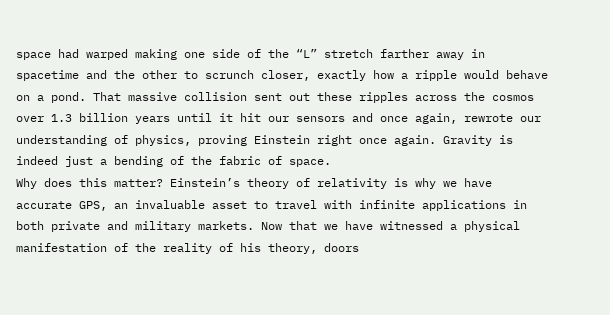space had warped making one side of the “L” stretch farther away in spacetime and the other to scrunch closer, exactly how a ripple would behave on a pond. That massive collision sent out these ripples across the cosmos over 1.3 billion years until it hit our sensors and once again, rewrote our understanding of physics, proving Einstein right once again. Gravity is indeed just a bending of the fabric of space.
Why does this matter? Einstein’s theory of relativity is why we have accurate GPS, an invaluable asset to travel with infinite applications in both private and military markets. Now that we have witnessed a physical manifestation of the reality of his theory, doors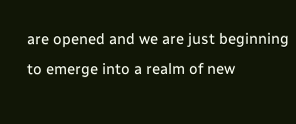are opened and we are just beginning to emerge into a realm of new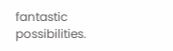fantastic possibilities.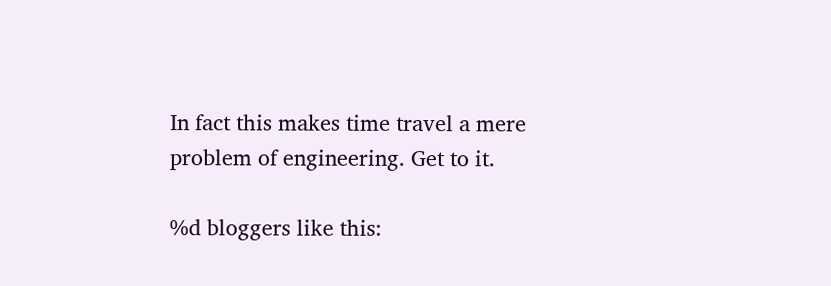In fact this makes time travel a mere problem of engineering. Get to it.

%d bloggers like this: